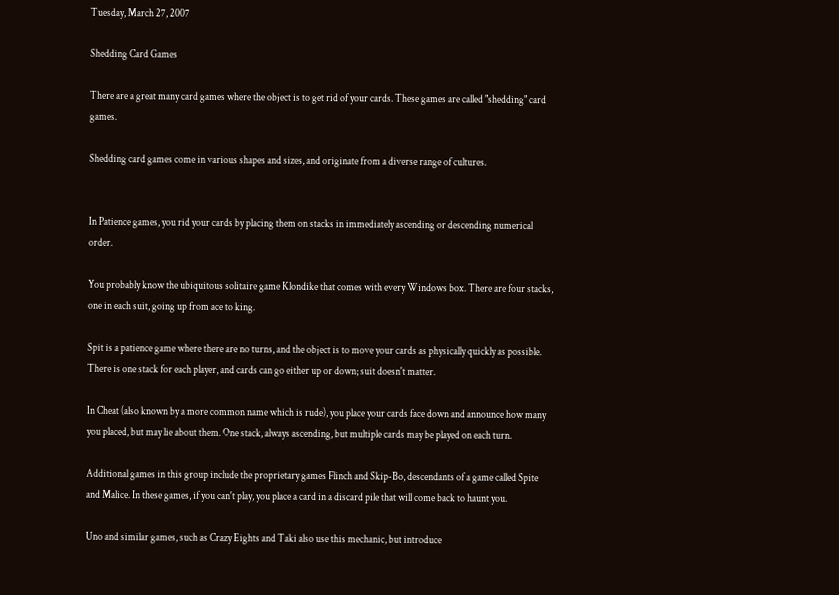Tuesday, March 27, 2007

Shedding Card Games

There are a great many card games where the object is to get rid of your cards. These games are called "shedding" card games.

Shedding card games come in various shapes and sizes, and originate from a diverse range of cultures.


In Patience games, you rid your cards by placing them on stacks in immediately ascending or descending numerical order.

You probably know the ubiquitous solitaire game Klondike that comes with every Windows box. There are four stacks, one in each suit, going up from ace to king.

Spit is a patience game where there are no turns, and the object is to move your cards as physically quickly as possible. There is one stack for each player, and cards can go either up or down; suit doesn't matter.

In Cheat (also known by a more common name which is rude), you place your cards face down and announce how many you placed, but may lie about them. One stack, always ascending, but multiple cards may be played on each turn.

Additional games in this group include the proprietary games Flinch and Skip-Bo, descendants of a game called Spite and Malice. In these games, if you can't play, you place a card in a discard pile that will come back to haunt you.

Uno and similar games, such as Crazy Eights and Taki also use this mechanic, but introduce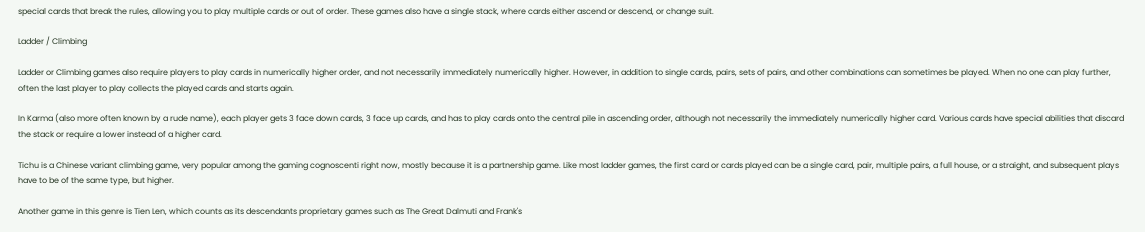special cards that break the rules, allowing you to play multiple cards or out of order. These games also have a single stack, where cards either ascend or descend, or change suit.

Ladder / Climbing

Ladder or Climbing games also require players to play cards in numerically higher order, and not necessarily immediately numerically higher. However, in addition to single cards, pairs, sets of pairs, and other combinations can sometimes be played. When no one can play further, often the last player to play collects the played cards and starts again.

In Karma (also more often known by a rude name), each player gets 3 face down cards, 3 face up cards, and has to play cards onto the central pile in ascending order, although not necessarily the immediately numerically higher card. Various cards have special abilities that discard the stack or require a lower instead of a higher card.

Tichu is a Chinese variant climbing game, very popular among the gaming cognoscenti right now, mostly because it is a partnership game. Like most ladder games, the first card or cards played can be a single card, pair, multiple pairs, a full house, or a straight, and subsequent plays have to be of the same type, but higher.

Another game in this genre is Tien Len, which counts as its descendants proprietary games such as The Great Dalmuti and Frank's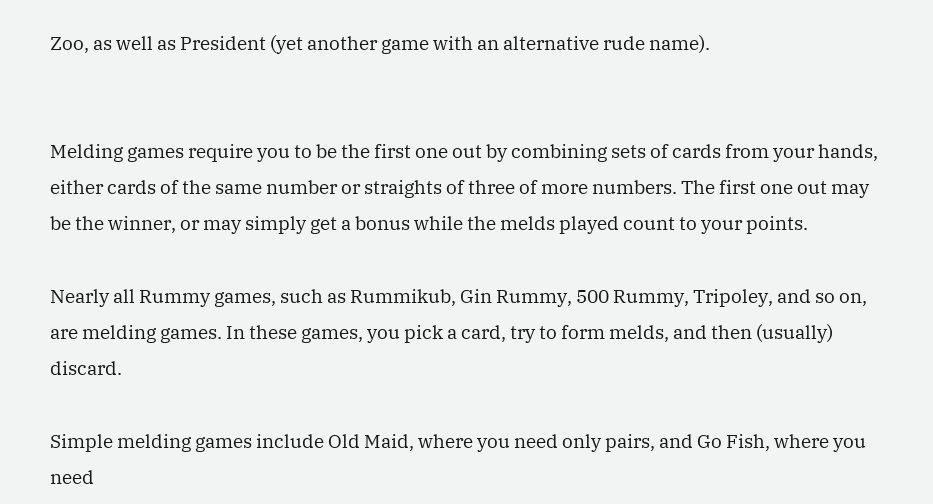Zoo, as well as President (yet another game with an alternative rude name).


Melding games require you to be the first one out by combining sets of cards from your hands, either cards of the same number or straights of three of more numbers. The first one out may be the winner, or may simply get a bonus while the melds played count to your points.

Nearly all Rummy games, such as Rummikub, Gin Rummy, 500 Rummy, Tripoley, and so on, are melding games. In these games, you pick a card, try to form melds, and then (usually) discard.

Simple melding games include Old Maid, where you need only pairs, and Go Fish, where you need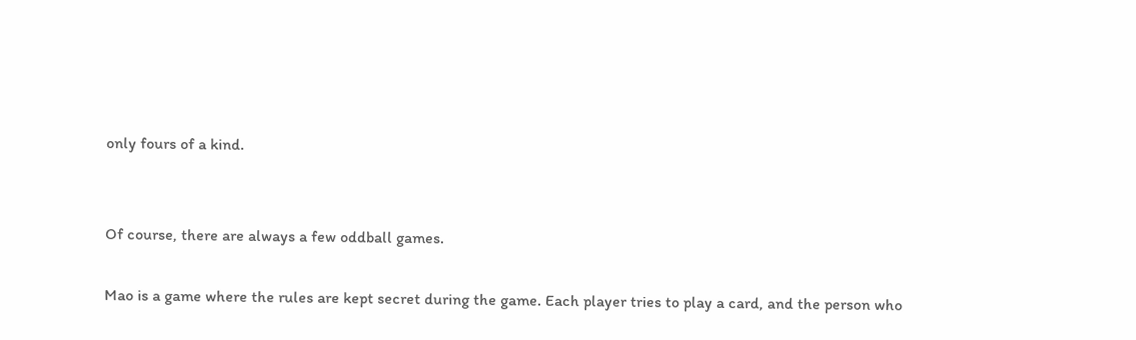only fours of a kind.


Of course, there are always a few oddball games.

Mao is a game where the rules are kept secret during the game. Each player tries to play a card, and the person who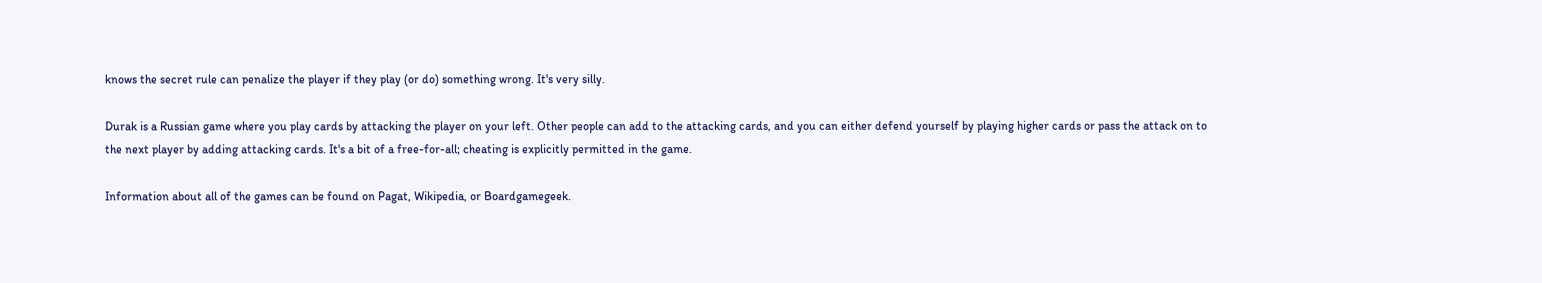knows the secret rule can penalize the player if they play (or do) something wrong. It's very silly.

Durak is a Russian game where you play cards by attacking the player on your left. Other people can add to the attacking cards, and you can either defend yourself by playing higher cards or pass the attack on to the next player by adding attacking cards. It's a bit of a free-for-all; cheating is explicitly permitted in the game.

Information about all of the games can be found on Pagat, Wikipedia, or Boardgamegeek.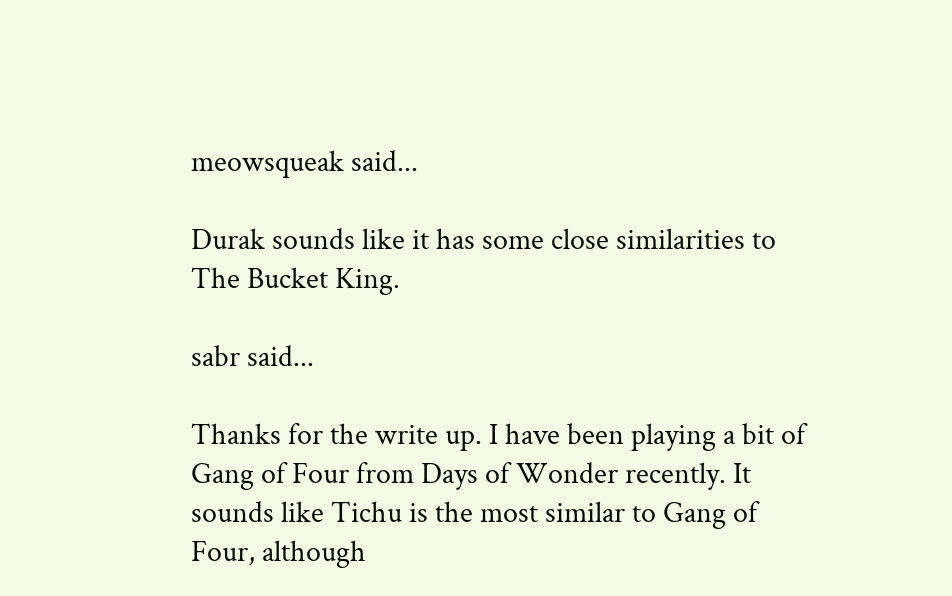meowsqueak said...

Durak sounds like it has some close similarities to The Bucket King.

sabr said...

Thanks for the write up. I have been playing a bit of Gang of Four from Days of Wonder recently. It sounds like Tichu is the most similar to Gang of Four, although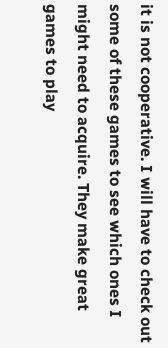it is not cooperative. I will have to check out some of these games to see which ones I might need to acquire. They make great games to play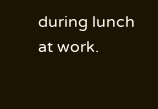during lunch at work.